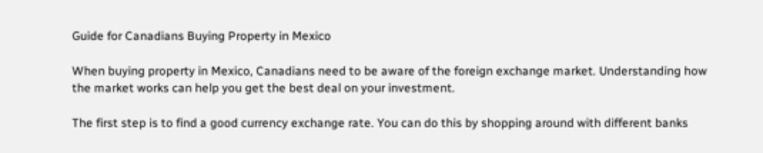Guide for Canadians Buying Property in Mexico

When buying property in Mexico, Canadians need to be aware of the foreign exchange market. Understanding how the market works can help you get the best deal on your investment.

The first step is to find a good currency exchange rate. You can do this by shopping around with different banks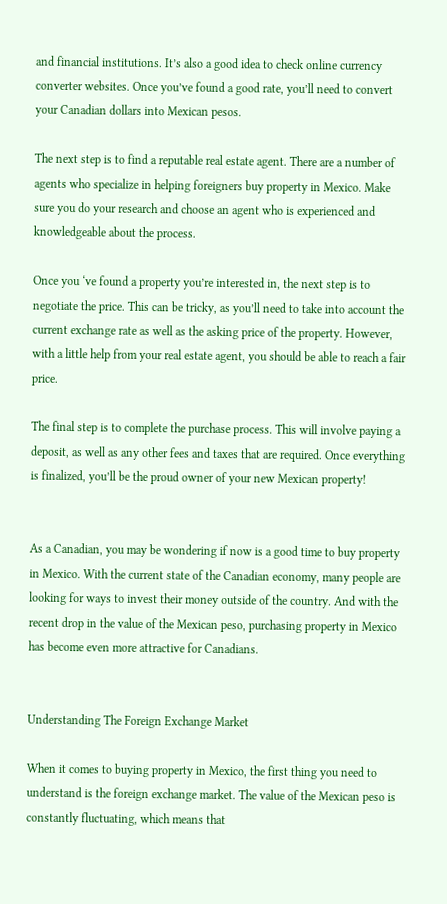and financial institutions. It’s also a good idea to check online currency converter websites. Once you’ve found a good rate, you’ll need to convert your Canadian dollars into Mexican pesos.

The next step is to find a reputable real estate agent. There are a number of agents who specialize in helping foreigners buy property in Mexico. Make sure you do your research and choose an agent who is experienced and knowledgeable about the process.

Once you ‘ve found a property you’re interested in, the next step is to negotiate the price. This can be tricky, as you’ll need to take into account the current exchange rate as well as the asking price of the property. However, with a little help from your real estate agent, you should be able to reach a fair price.

The final step is to complete the purchase process. This will involve paying a deposit, as well as any other fees and taxes that are required. Once everything is finalized, you’ll be the proud owner of your new Mexican property!


As a Canadian, you may be wondering if now is a good time to buy property in Mexico. With the current state of the Canadian economy, many people are looking for ways to invest their money outside of the country. And with the recent drop in the value of the Mexican peso, purchasing property in Mexico has become even more attractive for Canadians.


Understanding The Foreign Exchange Market

When it comes to buying property in Mexico, the first thing you need to understand is the foreign exchange market. The value of the Mexican peso is constantly fluctuating, which means that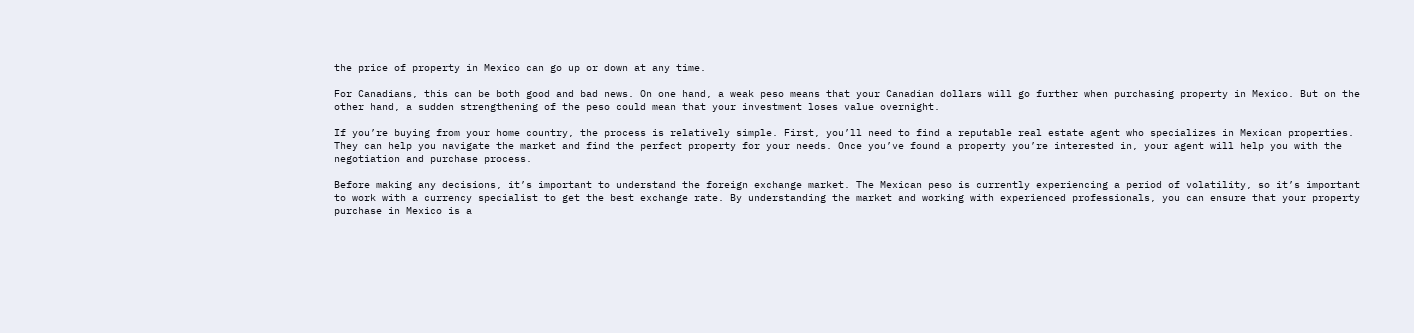the price of property in Mexico can go up or down at any time.

For Canadians, this can be both good and bad news. On one hand, a weak peso means that your Canadian dollars will go further when purchasing property in Mexico. But on the other hand, a sudden strengthening of the peso could mean that your investment loses value overnight.

If you’re buying from your home country, the process is relatively simple. First, you’ll need to find a reputable real estate agent who specializes in Mexican properties. They can help you navigate the market and find the perfect property for your needs. Once you’ve found a property you’re interested in, your agent will help you with the negotiation and purchase process.

Before making any decisions, it’s important to understand the foreign exchange market. The Mexican peso is currently experiencing a period of volatility, so it’s important to work with a currency specialist to get the best exchange rate. By understanding the market and working with experienced professionals, you can ensure that your property purchase in Mexico is a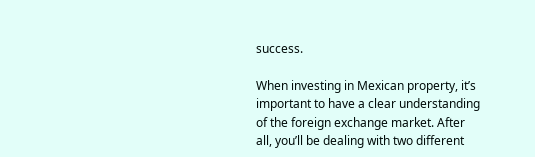success.

When investing in Mexican property, it’s important to have a clear understanding of the foreign exchange market. After all, you’ll be dealing with two different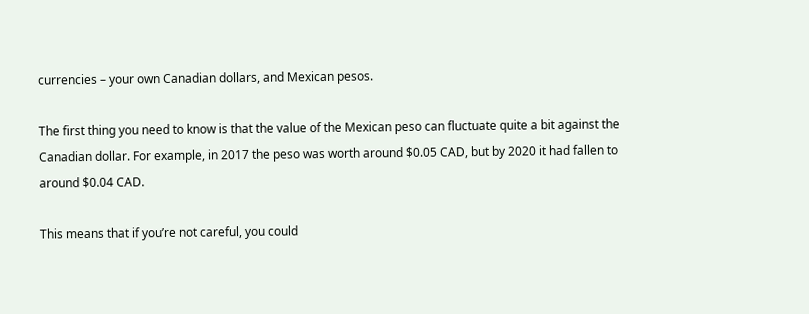currencies – your own Canadian dollars, and Mexican pesos.

The first thing you need to know is that the value of the Mexican peso can fluctuate quite a bit against the Canadian dollar. For example, in 2017 the peso was worth around $0.05 CAD, but by 2020 it had fallen to around $0.04 CAD.

This means that if you’re not careful, you could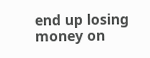end up losing money on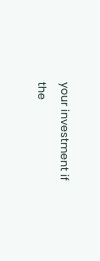your investment if the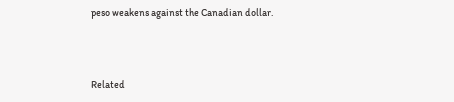peso weakens against the Canadian dollar.



Related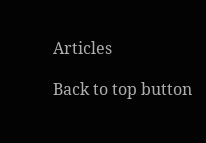Articles

Back to top button